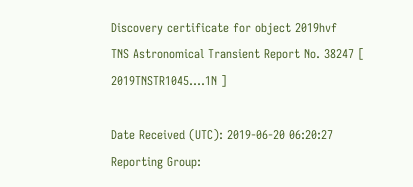Discovery certificate for object 2019hvf
TNS Astronomical Transient Report No. 38247 [ 2019TNSTR1045....1N ]

Date Received (UTC): 2019-06-20 06:20:27
Reporting Group: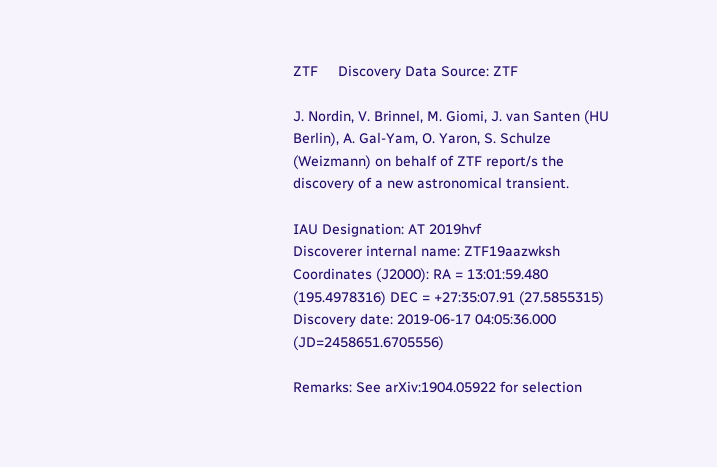ZTF     Discovery Data Source: ZTF

J. Nordin, V. Brinnel, M. Giomi, J. van Santen (HU Berlin), A. Gal-Yam, O. Yaron, S. Schulze (Weizmann) on behalf of ZTF report/s the discovery of a new astronomical transient.

IAU Designation: AT 2019hvf
Discoverer internal name: ZTF19aazwksh
Coordinates (J2000): RA = 13:01:59.480 (195.4978316) DEC = +27:35:07.91 (27.5855315)
Discovery date: 2019-06-17 04:05:36.000 (JD=2458651.6705556)

Remarks: See arXiv:1904.05922 for selection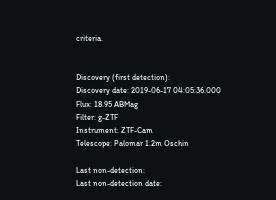criteria.


Discovery (first detection):
Discovery date: 2019-06-17 04:05:36.000
Flux: 18.95 ABMag
Filter: g-ZTF
Instrument: ZTF-Cam
Telescope: Palomar 1.2m Oschin

Last non-detection:
Last non-detection date: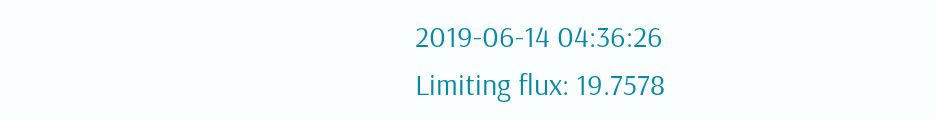2019-06-14 04:36:26
Limiting flux: 19.7578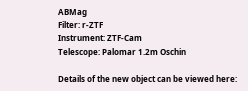ABMag
Filter: r-ZTF
Instrument: ZTF-Cam
Telescope: Palomar 1.2m Oschin

Details of the new object can be viewed here: